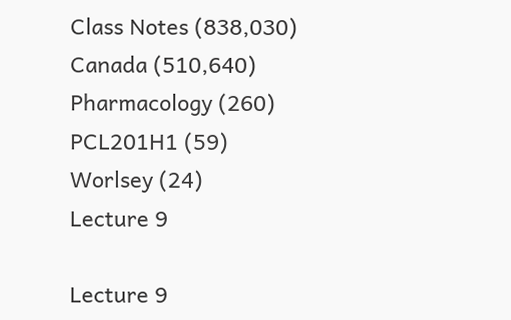Class Notes (838,030)
Canada (510,640)
Pharmacology (260)
PCL201H1 (59)
Worlsey (24)
Lecture 9

Lecture 9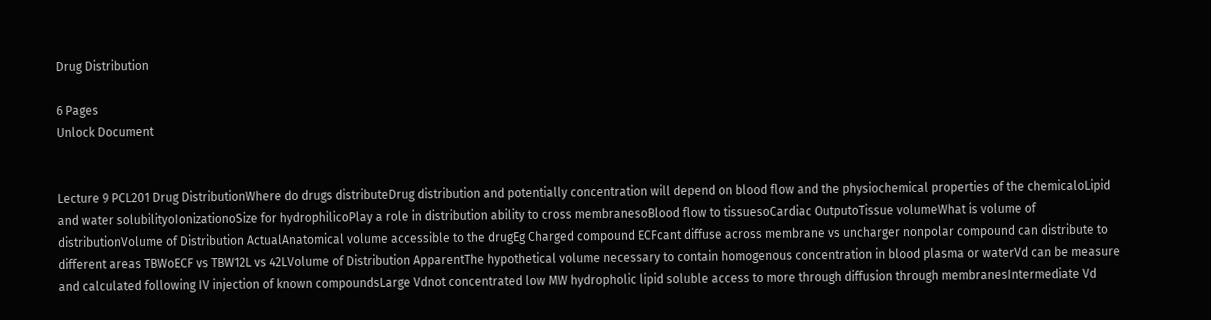Drug Distribution

6 Pages
Unlock Document


Lecture 9 PCL201 Drug DistributionWhere do drugs distributeDrug distribution and potentially concentration will depend on blood flow and the physiochemical properties of the chemicaloLipid and water solubilityoIonizationoSize for hydrophilicoPlay a role in distribution ability to cross membranesoBlood flow to tissuesoCardiac OutputoTissue volumeWhat is volume of distributionVolume of Distribution ActualAnatomical volume accessible to the drugEg Charged compound ECFcant diffuse across membrane vs uncharger nonpolar compound can distribute to different areas TBWoECF vs TBW12L vs 42LVolume of Distribution ApparentThe hypothetical volume necessary to contain homogenous concentration in blood plasma or waterVd can be measure and calculated following IV injection of known compoundsLarge Vdnot concentrated low MW hydropholic lipid soluble access to more through diffusion through membranesIntermediate Vd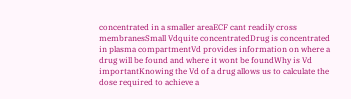concentrated in a smaller areaECF cant readily cross membranesSmall Vdquite concentratedDrug is concentrated in plasma compartmentVd provides information on where a drug will be found and where it wont be foundWhy is Vd importantKnowing the Vd of a drug allows us to calculate the dose required to achieve a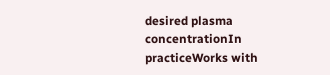desired plasma concentrationIn practiceWorks with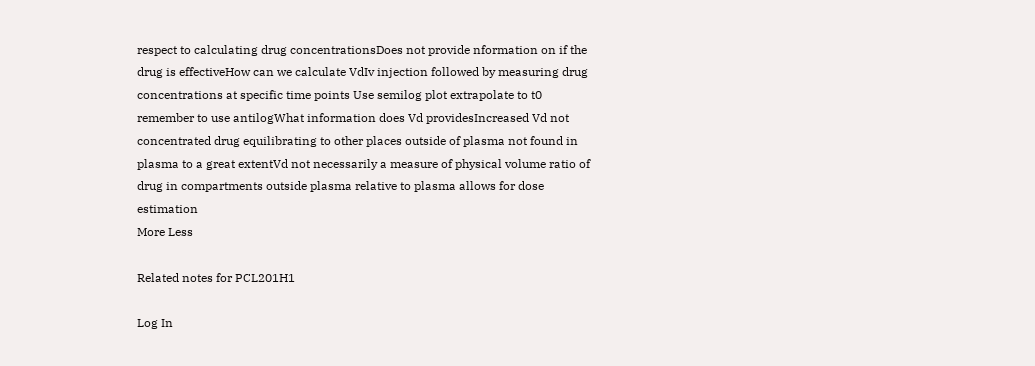respect to calculating drug concentrationsDoes not provide nformation on if the drug is effectiveHow can we calculate VdIv injection followed by measuring drug concentrations at specific time points Use semilog plot extrapolate to t0 remember to use antilogWhat information does Vd providesIncreased Vd not concentrated drug equilibrating to other places outside of plasma not found in plasma to a great extentVd not necessarily a measure of physical volume ratio of drug in compartments outside plasma relative to plasma allows for dose estimation
More Less

Related notes for PCL201H1

Log In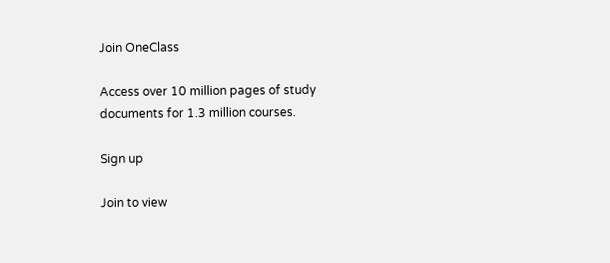Join OneClass

Access over 10 million pages of study
documents for 1.3 million courses.

Sign up

Join to view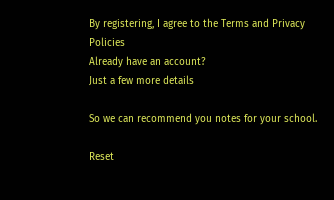By registering, I agree to the Terms and Privacy Policies
Already have an account?
Just a few more details

So we can recommend you notes for your school.

Reset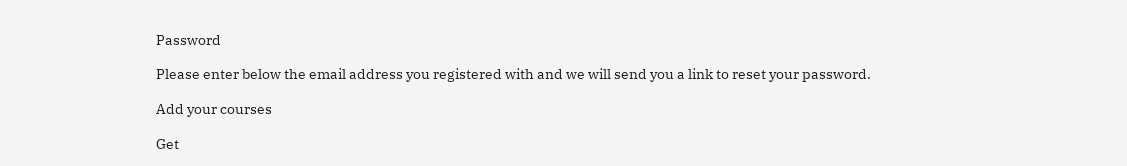Password

Please enter below the email address you registered with and we will send you a link to reset your password.

Add your courses

Get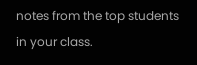notes from the top students in your class.